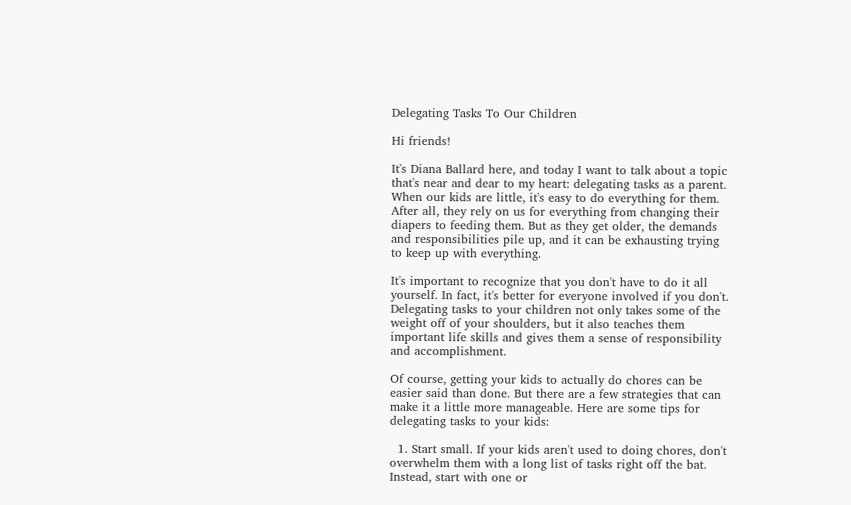Delegating Tasks To Our Children

Hi friends!

It's Diana Ballard here, and today I want to talk about a topic that's near and dear to my heart: delegating tasks as a parent. When our kids are little, it's easy to do everything for them. After all, they rely on us for everything from changing their diapers to feeding them. But as they get older, the demands and responsibilities pile up, and it can be exhausting trying to keep up with everything.

It's important to recognize that you don't have to do it all yourself. In fact, it's better for everyone involved if you don't. Delegating tasks to your children not only takes some of the weight off of your shoulders, but it also teaches them important life skills and gives them a sense of responsibility and accomplishment.

Of course, getting your kids to actually do chores can be easier said than done. But there are a few strategies that can make it a little more manageable. Here are some tips for delegating tasks to your kids:

  1. Start small. If your kids aren't used to doing chores, don't overwhelm them with a long list of tasks right off the bat. Instead, start with one or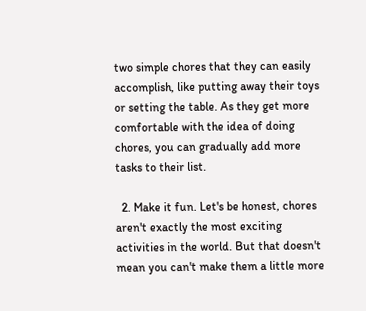two simple chores that they can easily accomplish, like putting away their toys or setting the table. As they get more comfortable with the idea of doing chores, you can gradually add more tasks to their list.

  2. Make it fun. Let's be honest, chores aren't exactly the most exciting activities in the world. But that doesn't mean you can't make them a little more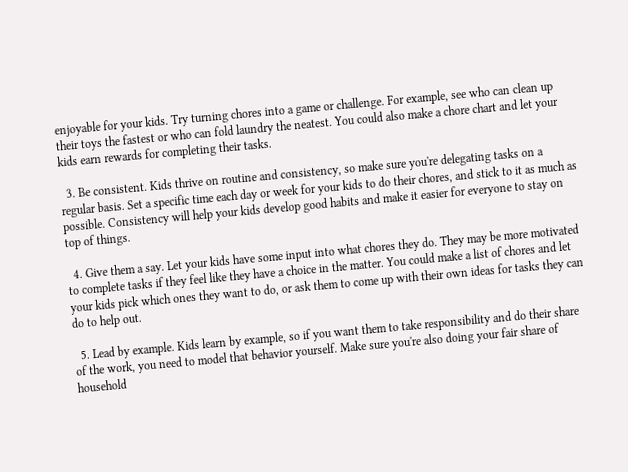enjoyable for your kids. Try turning chores into a game or challenge. For example, see who can clean up their toys the fastest or who can fold laundry the neatest. You could also make a chore chart and let your kids earn rewards for completing their tasks.

  3. Be consistent. Kids thrive on routine and consistency, so make sure you're delegating tasks on a regular basis. Set a specific time each day or week for your kids to do their chores, and stick to it as much as possible. Consistency will help your kids develop good habits and make it easier for everyone to stay on top of things.

  4. Give them a say. Let your kids have some input into what chores they do. They may be more motivated to complete tasks if they feel like they have a choice in the matter. You could make a list of chores and let your kids pick which ones they want to do, or ask them to come up with their own ideas for tasks they can do to help out.

  5. Lead by example. Kids learn by example, so if you want them to take responsibility and do their share of the work, you need to model that behavior yourself. Make sure you're also doing your fair share of household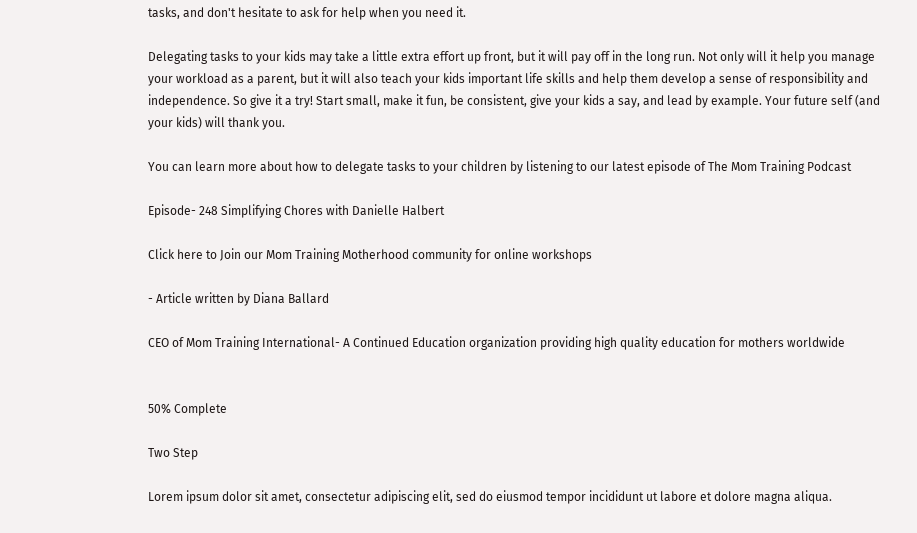tasks, and don't hesitate to ask for help when you need it.

Delegating tasks to your kids may take a little extra effort up front, but it will pay off in the long run. Not only will it help you manage your workload as a parent, but it will also teach your kids important life skills and help them develop a sense of responsibility and independence. So give it a try! Start small, make it fun, be consistent, give your kids a say, and lead by example. Your future self (and your kids) will thank you.

You can learn more about how to delegate tasks to your children by listening to our latest episode of The Mom Training Podcast

Episode- 248 Simplifying Chores with Danielle Halbert

Click here to Join our Mom Training Motherhood community for online workshops

- Article written by Diana Ballard

CEO of Mom Training International- A Continued Education organization providing high quality education for mothers worldwide


50% Complete

Two Step

Lorem ipsum dolor sit amet, consectetur adipiscing elit, sed do eiusmod tempor incididunt ut labore et dolore magna aliqua.